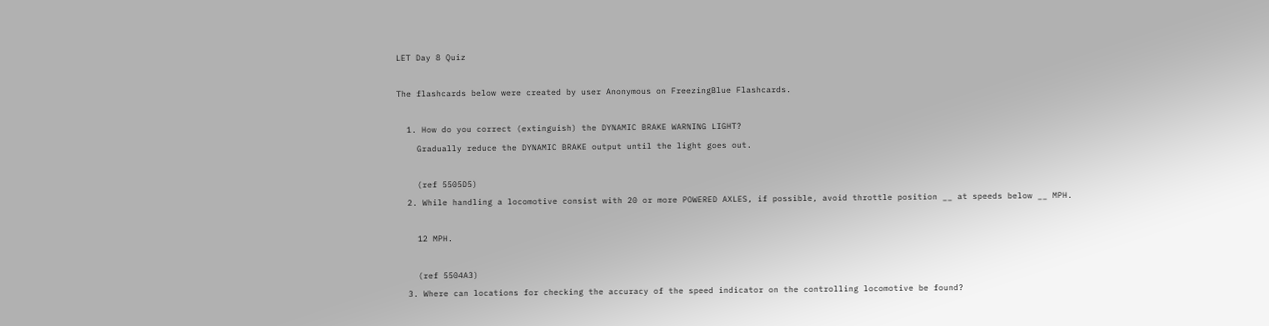LET Day 8 Quiz

The flashcards below were created by user Anonymous on FreezingBlue Flashcards.

  1. How do you correct (extinguish) the DYNAMIC BRAKE WARNING LIGHT?
    Gradually reduce the DYNAMIC BRAKE output until the light goes out.

    (ref 5505D5)
  2. While handling a locomotive consist with 20 or more POWERED AXLES, if possible, avoid throttle position __ at speeds below __ MPH.

    12 MPH.

    (ref 5504A3)
  3. Where can locations for checking the accuracy of the speed indicator on the controlling locomotive be found?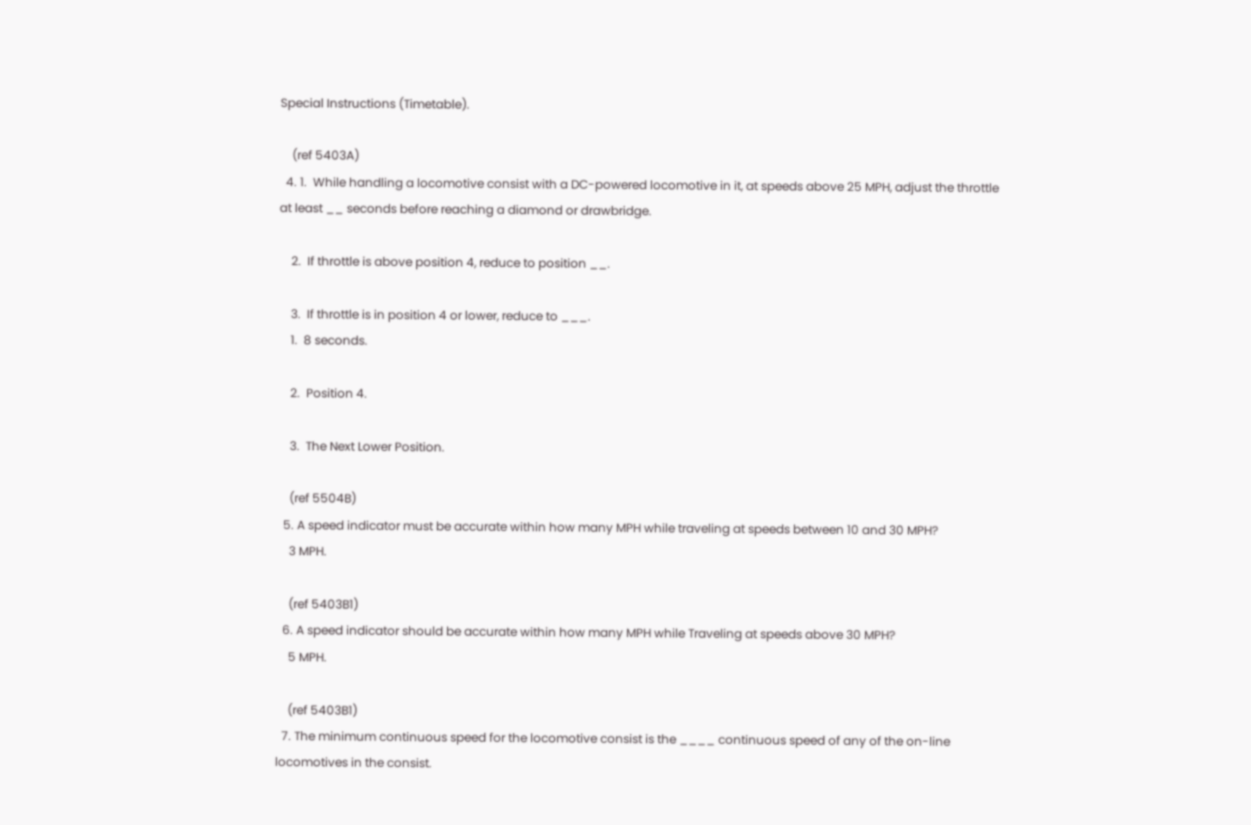Special Instructions (Timetable).

    (ref 5403A)
  4. 1.  While handling a locomotive consist with a DC-powered locomotive in it, at speeds above 25 MPH, adjust the throttle at least __ seconds before reaching a diamond or drawbridge.

    2.  If throttle is above position 4, reduce to position __.

    3.  If throttle is in position 4 or lower, reduce to ___.
    1.  8 seconds.

    2.  Position 4.

    3.  The Next Lower Position.

    (ref 5504B)
  5. A speed indicator must be accurate within how many MPH while traveling at speeds between 10 and 30 MPH?
    3 MPH.

    (ref 5403B1)
  6. A speed indicator should be accurate within how many MPH while Traveling at speeds above 30 MPH?
    5 MPH.

    (ref 5403B1)
  7. The minimum continuous speed for the locomotive consist is the ____ continuous speed of any of the on-line locomotives in the consist.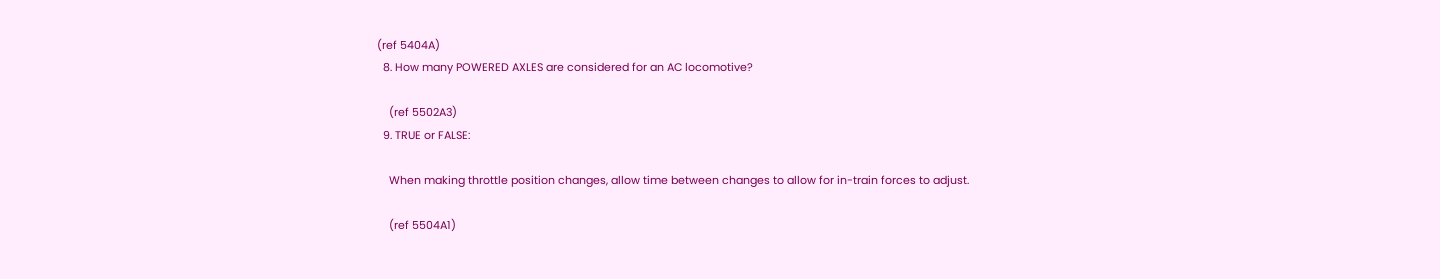(ref 5404A)
  8. How many POWERED AXLES are considered for an AC locomotive?

    (ref 5502A3)
  9. TRUE or FALSE:

    When making throttle position changes, allow time between changes to allow for in-train forces to adjust.

    (ref 5504A1)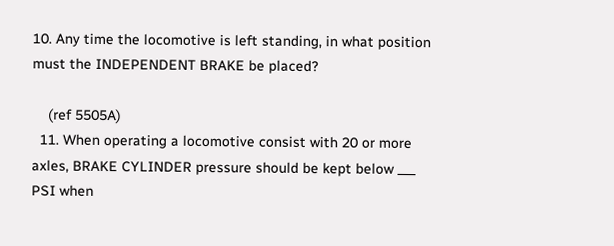10. Any time the locomotive is left standing, in what position must the INDEPENDENT BRAKE be placed?

    (ref 5505A)
  11. When operating a locomotive consist with 20 or more axles, BRAKE CYLINDER pressure should be kept below ___ PSI when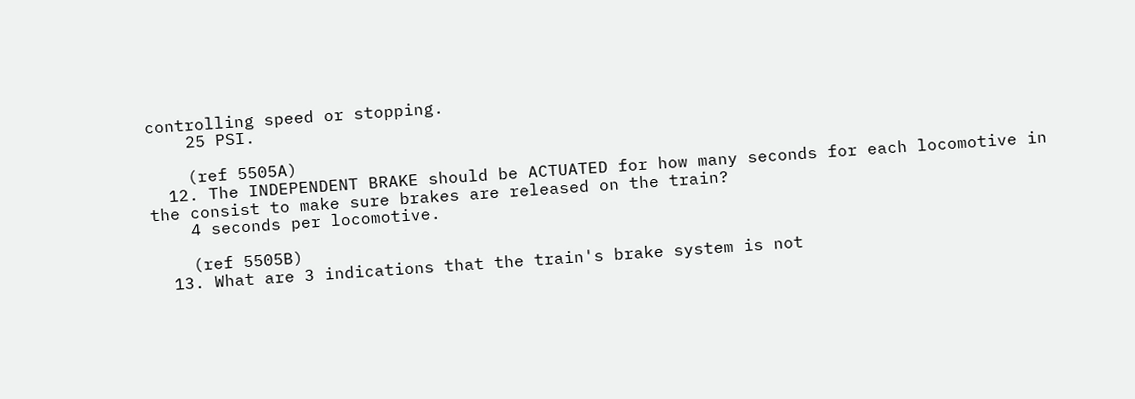controlling speed or stopping.
    25 PSI.

    (ref 5505A)
  12. The INDEPENDENT BRAKE should be ACTUATED for how many seconds for each locomotive in the consist to make sure brakes are released on the train?
    4 seconds per locomotive.

    (ref 5505B)
  13. What are 3 indications that the train's brake system is not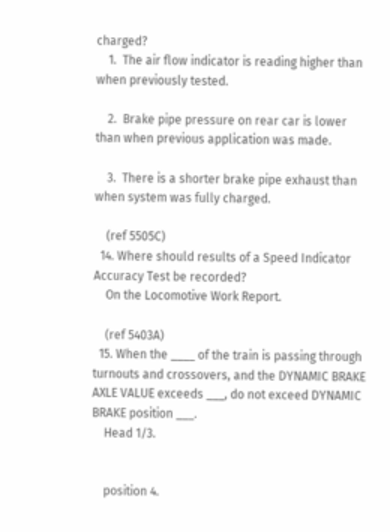charged?
    1.  The air flow indicator is reading higher than when previously tested.

    2.  Brake pipe pressure on rear car is lower than when previous application was made.

    3.  There is a shorter brake pipe exhaust than when system was fully charged.

    (ref 5505C)
  14. Where should results of a Speed Indicator Accuracy Test be recorded?
    On the Locomotive Work Report.

    (ref 5403A)
  15. When the ____ of the train is passing through turnouts and crossovers, and the DYNAMIC BRAKE AXLE VALUE exceeds ___, do not exceed DYNAMIC BRAKE position ___.
    Head 1/3.


    position 4.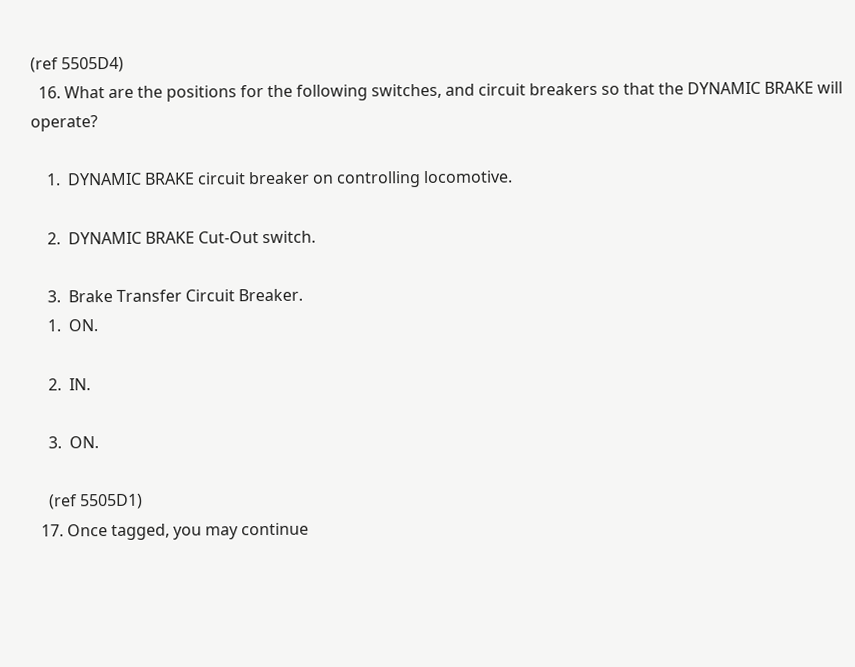(ref 5505D4)
  16. What are the positions for the following switches, and circuit breakers so that the DYNAMIC BRAKE will operate?

    1.  DYNAMIC BRAKE circuit breaker on controlling locomotive.

    2.  DYNAMIC BRAKE Cut-Out switch.

    3.  Brake Transfer Circuit Breaker.
    1.  ON.

    2.  IN.

    3.  ON.

    (ref 5505D1)
  17. Once tagged, you may continue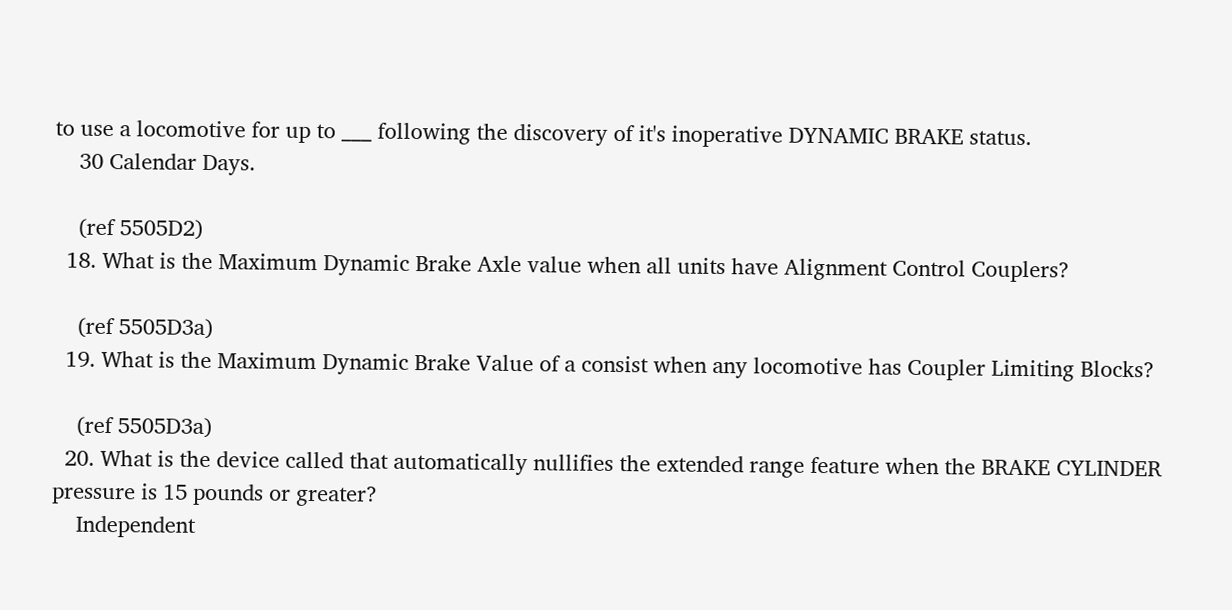to use a locomotive for up to ___ following the discovery of it's inoperative DYNAMIC BRAKE status.
    30 Calendar Days.

    (ref 5505D2)
  18. What is the Maximum Dynamic Brake Axle value when all units have Alignment Control Couplers?

    (ref 5505D3a)
  19. What is the Maximum Dynamic Brake Value of a consist when any locomotive has Coupler Limiting Blocks?

    (ref 5505D3a)
  20. What is the device called that automatically nullifies the extended range feature when the BRAKE CYLINDER pressure is 15 pounds or greater?
    Independent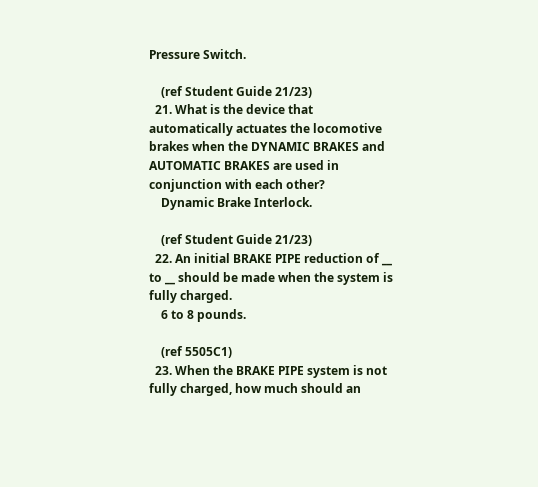Pressure Switch.

    (ref Student Guide 21/23)
  21. What is the device that automatically actuates the locomotive brakes when the DYNAMIC BRAKES and AUTOMATIC BRAKES are used in conjunction with each other?
    Dynamic Brake Interlock.

    (ref Student Guide 21/23)
  22. An initial BRAKE PIPE reduction of __ to __ should be made when the system is fully charged.
    6 to 8 pounds.

    (ref 5505C1)
  23. When the BRAKE PIPE system is not fully charged, how much should an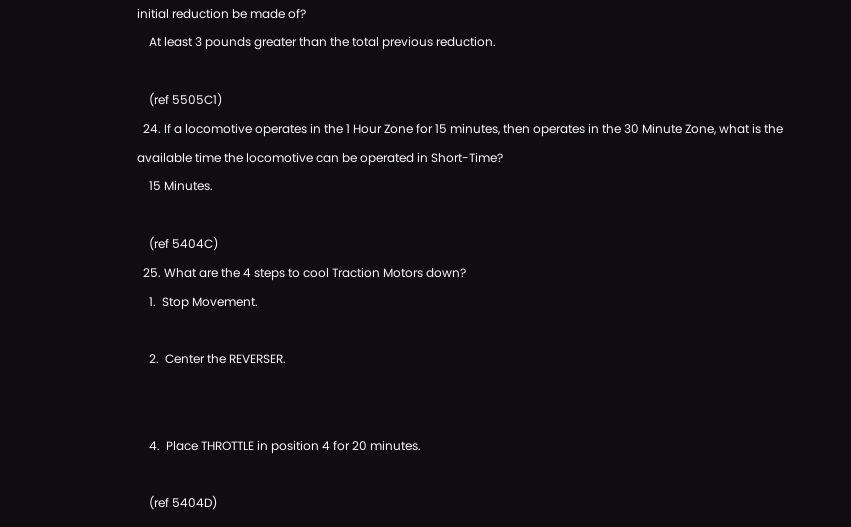initial reduction be made of?
    At least 3 pounds greater than the total previous reduction.

    (ref 5505C1)
  24. If a locomotive operates in the 1 Hour Zone for 15 minutes, then operates in the 30 Minute Zone, what is the available time the locomotive can be operated in Short-Time?
    15 Minutes.

    (ref 5404C)
  25. What are the 4 steps to cool Traction Motors down?
    1.  Stop Movement.

    2.  Center the REVERSER.


    4.  Place THROTTLE in position 4 for 20 minutes.

    (ref 5404D)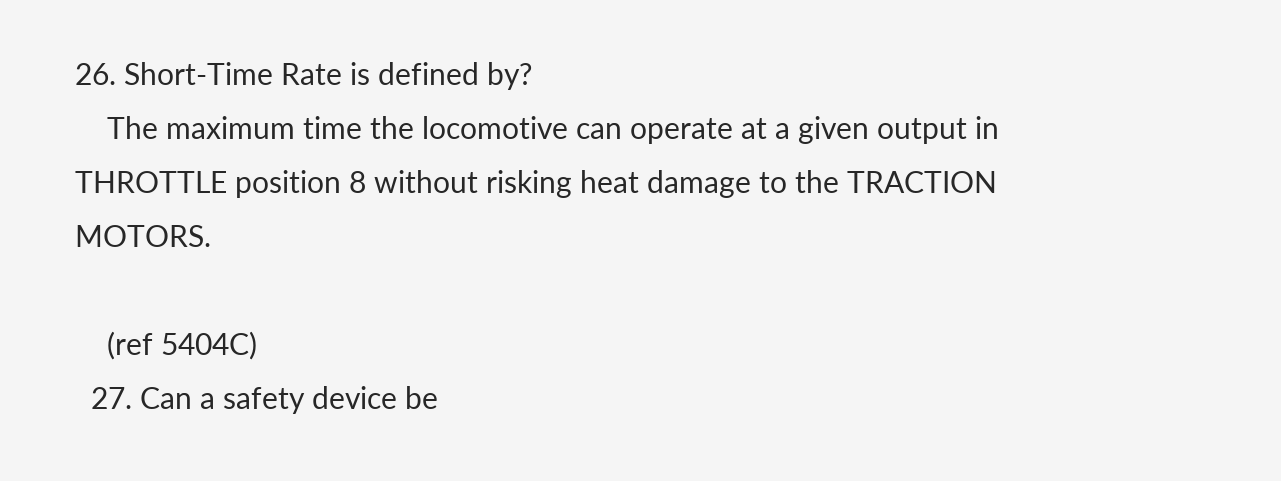26. Short-Time Rate is defined by?
    The maximum time the locomotive can operate at a given output in THROTTLE position 8 without risking heat damage to the TRACTION MOTORS.

    (ref 5404C)
  27. Can a safety device be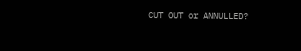CUT OUT or ANNULLED?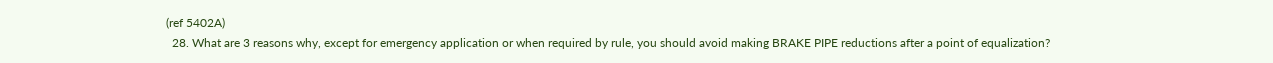(ref 5402A)
  28. What are 3 reasons why, except for emergency application or when required by rule, you should avoid making BRAKE PIPE reductions after a point of equalization?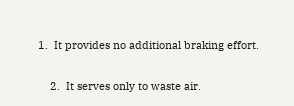1.  It provides no additional braking effort.

    2.  It serves only to waste air.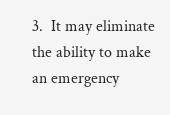3.  It may eliminate the ability to make an emergency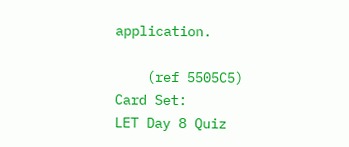application.

    (ref 5505C5)
Card Set:
LET Day 8 Quiz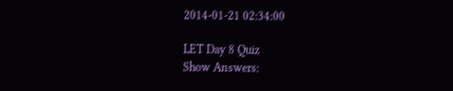2014-01-21 02:34:00

LET Day 8 Quiz
Show Answers: